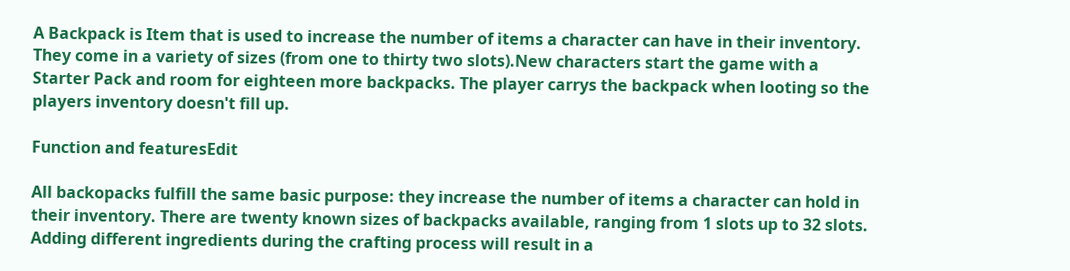A Backpack is Item that is used to increase the number of items a character can have in their inventory. They come in a variety of sizes (from one to thirty two slots).New characters start the game with a Starter Pack and room for eighteen more backpacks. The player carrys the backpack when looting so the players inventory doesn't fill up.

Function and featuresEdit

All backopacks fulfill the same basic purpose: they increase the number of items a character can hold in their inventory. There are twenty known sizes of backpacks available, ranging from 1 slots up to 32 slots. Adding different ingredients during the crafting process will result in a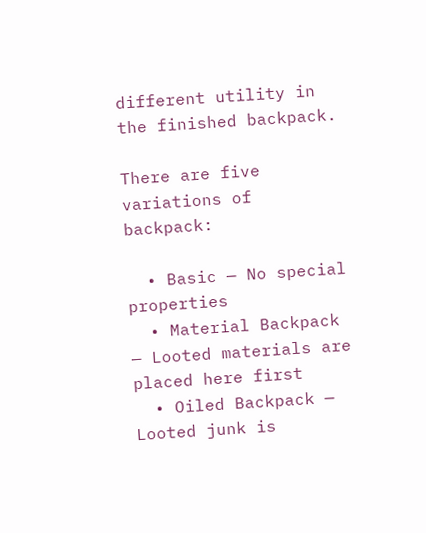different utility in the finished backpack.

There are five variations of backpack:

  • Basic — No special properties
  • Material Backpack — Looted materials are placed here first
  • Oiled Backpack — Looted junk is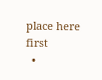place here first
  •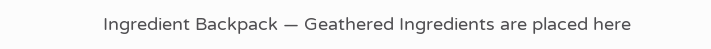Ingredient Backpack — Geathered Ingredients are placed here